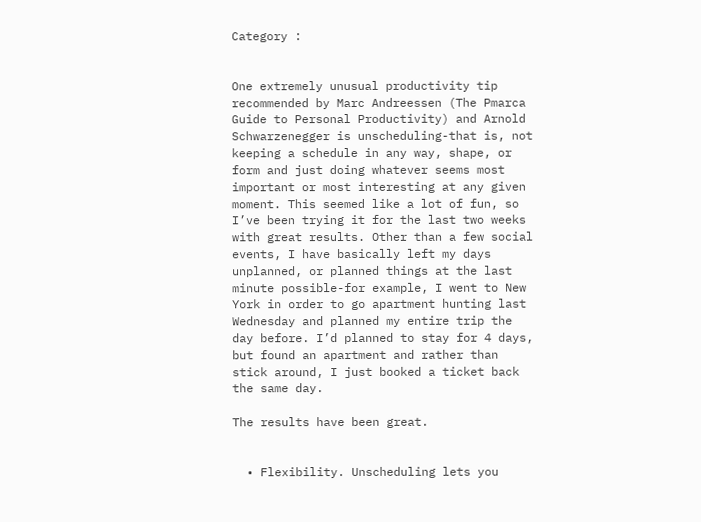Category :


One extremely unusual productivity tip recommended by Marc Andreessen (The Pmarca Guide to Personal Productivity) and Arnold Schwarzenegger is unscheduling-that is, not keeping a schedule in any way, shape, or form and just doing whatever seems most important or most interesting at any given moment. This seemed like a lot of fun, so I’ve been trying it for the last two weeks with great results. Other than a few social events, I have basically left my days unplanned, or planned things at the last minute possible-for example, I went to New York in order to go apartment hunting last Wednesday and planned my entire trip the day before. I’d planned to stay for 4 days, but found an apartment and rather than stick around, I just booked a ticket back the same day.

The results have been great.


  • Flexibility. Unscheduling lets you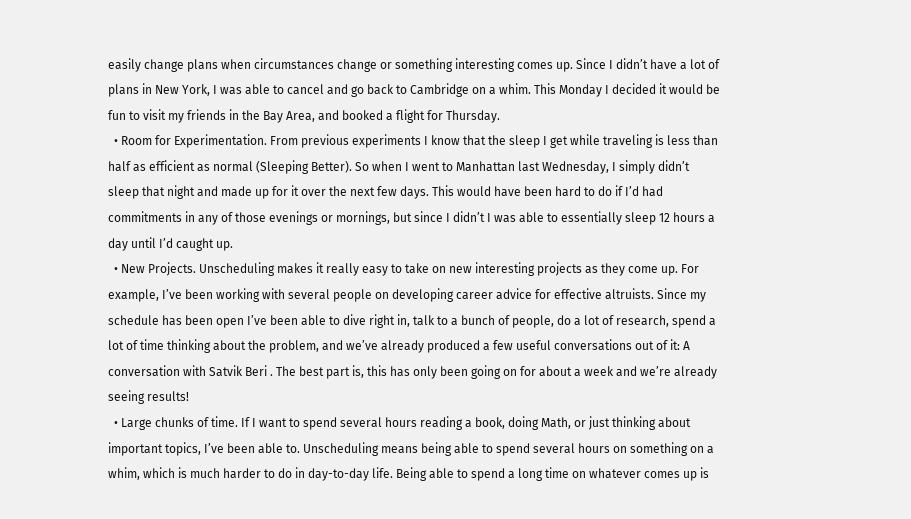easily change plans when circumstances change or something interesting comes up. Since I didn’t have a lot of plans in New York, I was able to cancel and go back to Cambridge on a whim. This Monday I decided it would be fun to visit my friends in the Bay Area, and booked a flight for Thursday.
  • Room for Experimentation. From previous experiments I know that the sleep I get while traveling is less than half as efficient as normal (Sleeping Better). So when I went to Manhattan last Wednesday, I simply didn’t sleep that night and made up for it over the next few days. This would have been hard to do if I’d had commitments in any of those evenings or mornings, but since I didn’t I was able to essentially sleep 12 hours a day until I’d caught up.
  • New Projects. Unscheduling makes it really easy to take on new interesting projects as they come up. For example, I’ve been working with several people on developing career advice for effective altruists. Since my schedule has been open I’ve been able to dive right in, talk to a bunch of people, do a lot of research, spend a lot of time thinking about the problem, and we’ve already produced a few useful conversations out of it: A conversation with Satvik Beri . The best part is, this has only been going on for about a week and we’re already seeing results!
  • Large chunks of time. If I want to spend several hours reading a book, doing Math, or just thinking about important topics, I’ve been able to. Unscheduling means being able to spend several hours on something on a whim, which is much harder to do in day-to-day life. Being able to spend a long time on whatever comes up is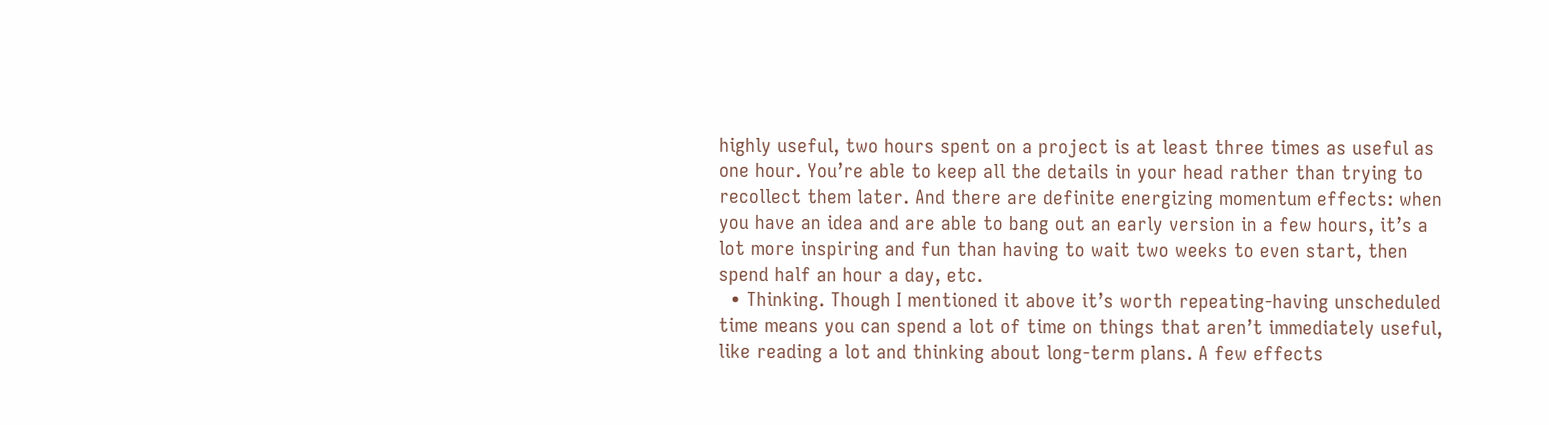highly useful, two hours spent on a project is at least three times as useful as one hour. You’re able to keep all the details in your head rather than trying to recollect them later. And there are definite energizing momentum effects: when you have an idea and are able to bang out an early version in a few hours, it’s a lot more inspiring and fun than having to wait two weeks to even start, then spend half an hour a day, etc.
  • Thinking. Though I mentioned it above it’s worth repeating-having unscheduled time means you can spend a lot of time on things that aren’t immediately useful, like reading a lot and thinking about long-term plans. A few effects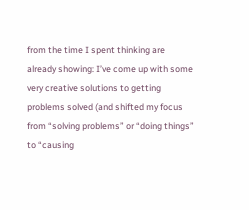from the time I spent thinking are already showing: I’ve come up with some very creative solutions to getting problems solved (and shifted my focus from “solving problems” or “doing things” to “causing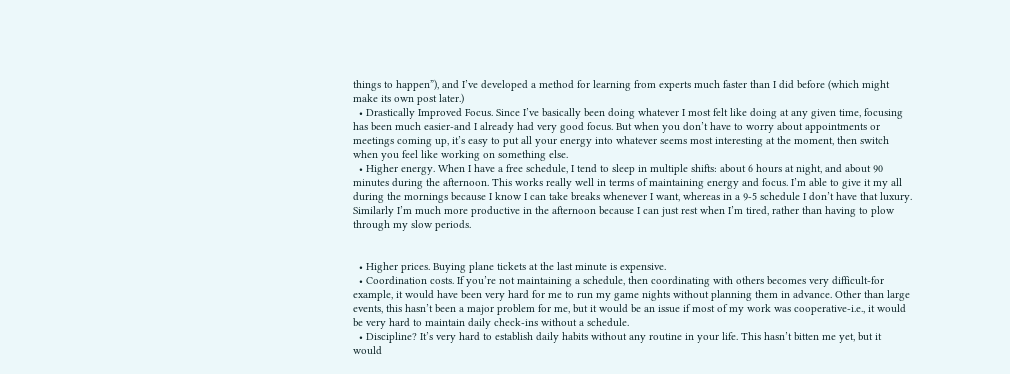things to happen”), and I’ve developed a method for learning from experts much faster than I did before (which might make its own post later.)
  • Drastically Improved Focus. Since I’ve basically been doing whatever I most felt like doing at any given time, focusing has been much easier-and I already had very good focus. But when you don’t have to worry about appointments or meetings coming up, it’s easy to put all your energy into whatever seems most interesting at the moment, then switch when you feel like working on something else.
  • Higher energy. When I have a free schedule, I tend to sleep in multiple shifts: about 6 hours at night, and about 90 minutes during the afternoon. This works really well in terms of maintaining energy and focus. I’m able to give it my all during the mornings because I know I can take breaks whenever I want, whereas in a 9-5 schedule I don’t have that luxury. Similarly I’m much more productive in the afternoon because I can just rest when I’m tired, rather than having to plow through my slow periods.


  • Higher prices. Buying plane tickets at the last minute is expensive.
  • Coordination costs. If you’re not maintaining a schedule, then coordinating with others becomes very difficult-for example, it would have been very hard for me to run my game nights without planning them in advance. Other than large events, this hasn’t been a major problem for me, but it would be an issue if most of my work was cooperative-i.e., it would be very hard to maintain daily check-ins without a schedule.
  • Discipline? It’s very hard to establish daily habits without any routine in your life. This hasn’t bitten me yet, but it would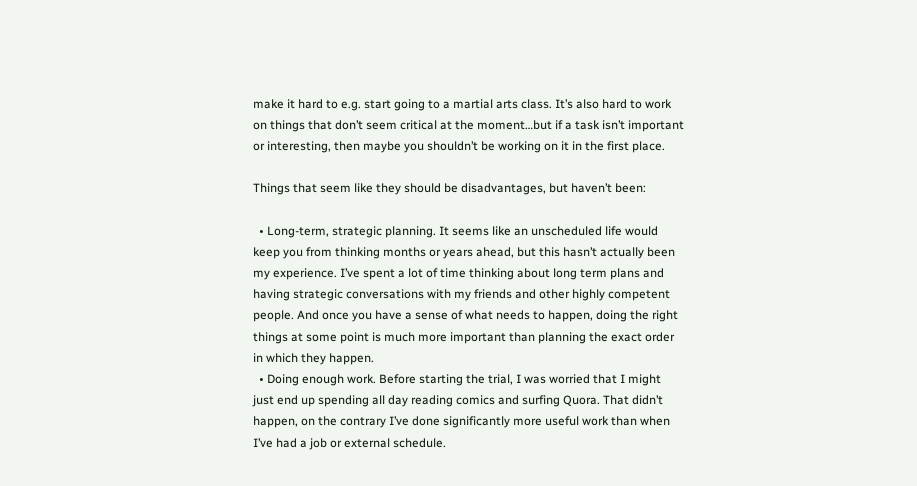make it hard to e.g. start going to a martial arts class. It’s also hard to work on things that don’t seem critical at the moment…but if a task isn’t important or interesting, then maybe you shouldn’t be working on it in the first place.

Things that seem like they should be disadvantages, but haven’t been:

  • Long-term, strategic planning. It seems like an unscheduled life would keep you from thinking months or years ahead, but this hasn’t actually been my experience. I’ve spent a lot of time thinking about long term plans and having strategic conversations with my friends and other highly competent people. And once you have a sense of what needs to happen, doing the right things at some point is much more important than planning the exact order in which they happen.
  • Doing enough work. Before starting the trial, I was worried that I might just end up spending all day reading comics and surfing Quora. That didn’t happen, on the contrary I’ve done significantly more useful work than when I’ve had a job or external schedule.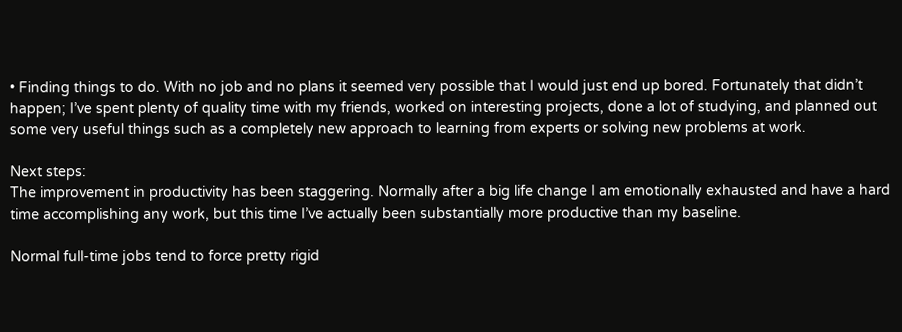• Finding things to do. With no job and no plans it seemed very possible that I would just end up bored. Fortunately that didn’t happen; I’ve spent plenty of quality time with my friends, worked on interesting projects, done a lot of studying, and planned out some very useful things such as a completely new approach to learning from experts or solving new problems at work.

Next steps:
The improvement in productivity has been staggering. Normally after a big life change I am emotionally exhausted and have a hard time accomplishing any work, but this time I’ve actually been substantially more productive than my baseline.

Normal full-time jobs tend to force pretty rigid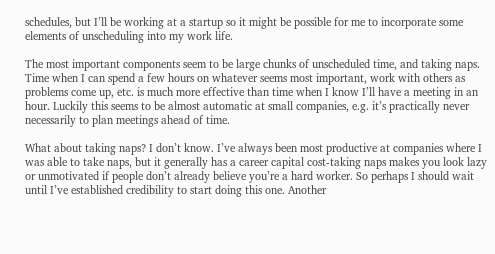schedules, but I’ll be working at a startup so it might be possible for me to incorporate some elements of unscheduling into my work life.

The most important components seem to be large chunks of unscheduled time, and taking naps. Time when I can spend a few hours on whatever seems most important, work with others as problems come up, etc. is much more effective than time when I know I’ll have a meeting in an hour. Luckily this seems to be almost automatic at small companies, e.g. it’s practically never necessarily to plan meetings ahead of time.

What about taking naps? I don’t know. I’ve always been most productive at companies where I was able to take naps, but it generally has a career capital cost-taking naps makes you look lazy or unmotivated if people don’t already believe you’re a hard worker. So perhaps I should wait until I’ve established credibility to start doing this one. Another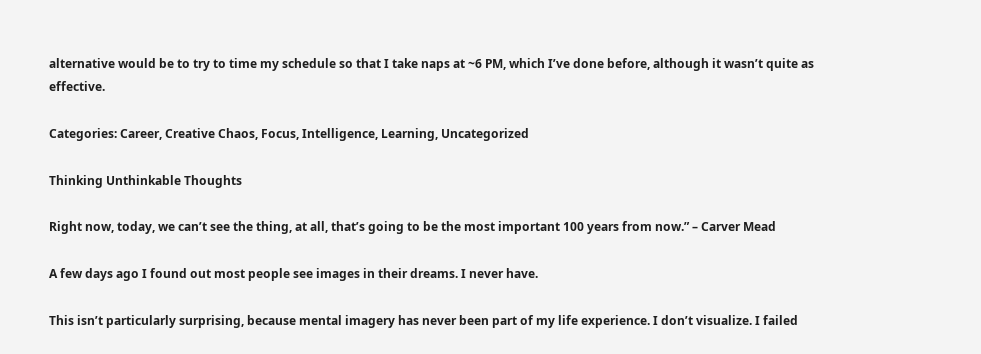alternative would be to try to time my schedule so that I take naps at ~6 PM, which I’ve done before, although it wasn’t quite as effective.

Categories: Career, Creative Chaos, Focus, Intelligence, Learning, Uncategorized

Thinking Unthinkable Thoughts

Right now, today, we can’t see the thing, at all, that’s going to be the most important 100 years from now.” – Carver Mead

A few days ago I found out most people see images in their dreams. I never have.

This isn’t particularly surprising, because mental imagery has never been part of my life experience. I don’t visualize. I failed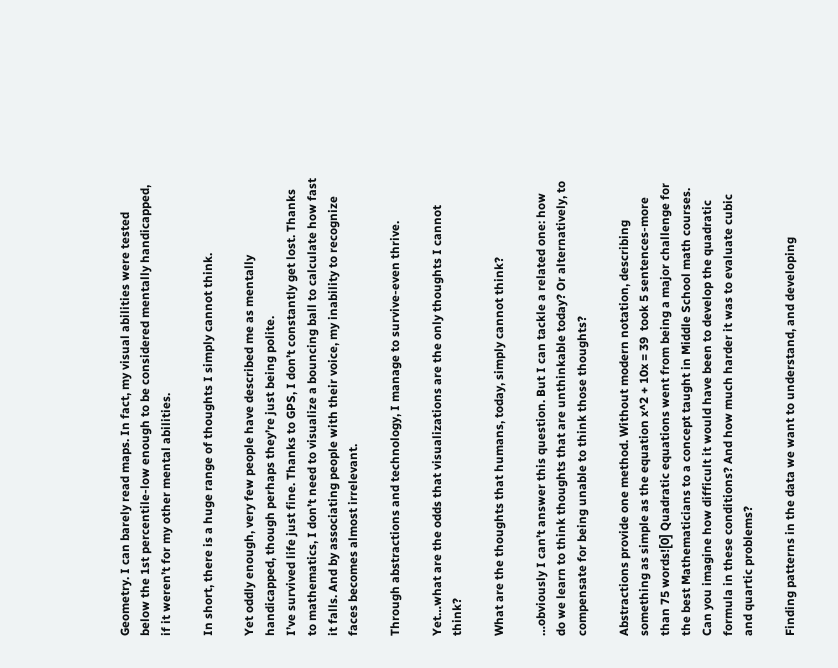Geometry. I can barely read maps. In fact, my visual abilities were tested below the 1st percentile-low enough to be considered mentally handicapped, if it weren’t for my other mental abilities.

In short, there is a huge range of thoughts I simply cannot think.

Yet oddly enough, very few people have described me as mentally handicapped, though perhaps they’re just being polite.
I’ve survived life just fine. Thanks to GPS, I don’t constantly get lost. Thanks to mathematics, I don’t need to visualize a bouncing ball to calculate how fast it falls. And by associating people with their voice, my inability to recognize faces becomes almost irrelevant.

Through abstractions and technology, I manage to survive-even thrive.

Yet…what are the odds that visualizations are the only thoughts I cannot think?

What are the thoughts that humans, today, simply cannot think?

…obviously I can’t answer this question. But I can tackle a related one: how do we learn to think thoughts that are unthinkable today? Or alternatively, to compensate for being unable to think those thoughts?

Abstractions provide one method. Without modern notation, describing something as simple as the equation x^2 + 10x = 39  took 5 sentences-more than 75 words![0] Quadratic equations went from being a major challenge for the best Mathematicians to a concept taught in Middle School math courses. Can you imagine how difficult it would have been to develop the quadratic formula in these conditions? And how much harder it was to evaluate cubic and quartic problems?

Finding patterns in the data we want to understand, and developing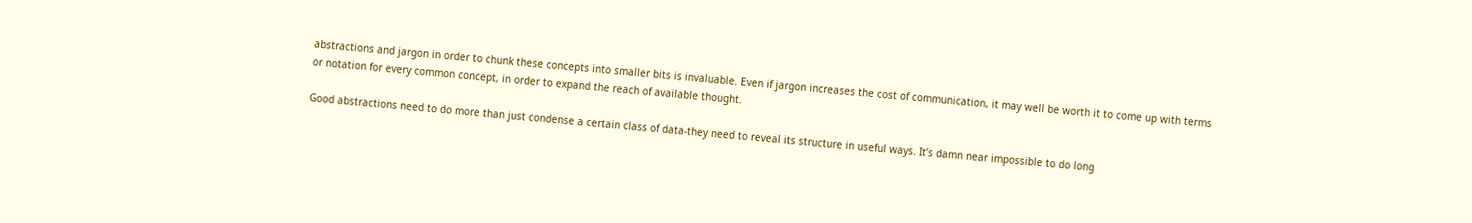abstractions and jargon in order to chunk these concepts into smaller bits is invaluable. Even if jargon increases the cost of communication, it may well be worth it to come up with terms or notation for every common concept, in order to expand the reach of available thought.

Good abstractions need to do more than just condense a certain class of data-they need to reveal its structure in useful ways. It’s damn near impossible to do long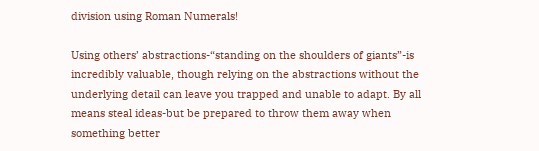division using Roman Numerals!

Using others’ abstractions-“standing on the shoulders of giants”-is incredibly valuable, though relying on the abstractions without the underlying detail can leave you trapped and unable to adapt. By all means steal ideas-but be prepared to throw them away when something better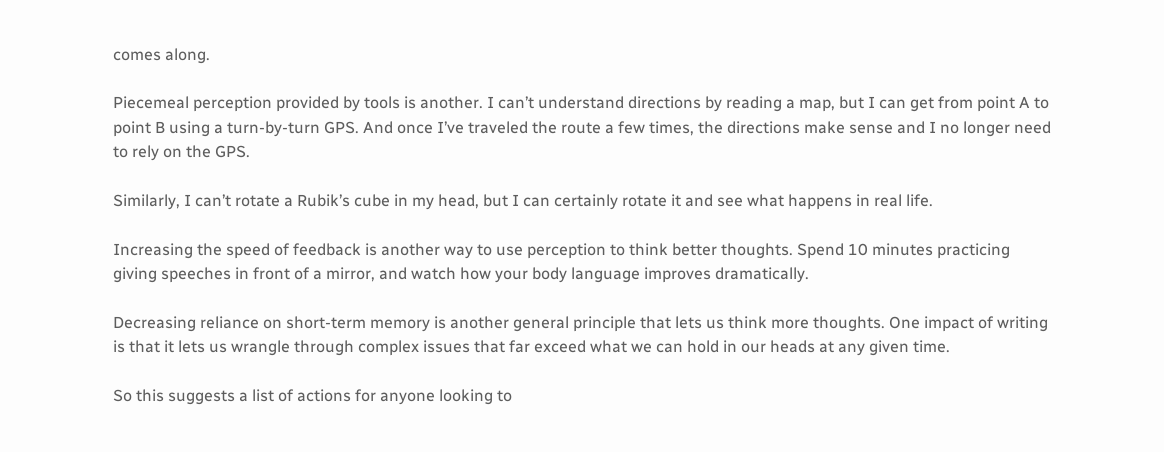comes along.

Piecemeal perception provided by tools is another. I can’t understand directions by reading a map, but I can get from point A to point B using a turn-by-turn GPS. And once I’ve traveled the route a few times, the directions make sense and I no longer need to rely on the GPS.

Similarly, I can’t rotate a Rubik’s cube in my head, but I can certainly rotate it and see what happens in real life.

Increasing the speed of feedback is another way to use perception to think better thoughts. Spend 10 minutes practicing giving speeches in front of a mirror, and watch how your body language improves dramatically.

Decreasing reliance on short-term memory is another general principle that lets us think more thoughts. One impact of writing is that it lets us wrangle through complex issues that far exceed what we can hold in our heads at any given time.

So this suggests a list of actions for anyone looking to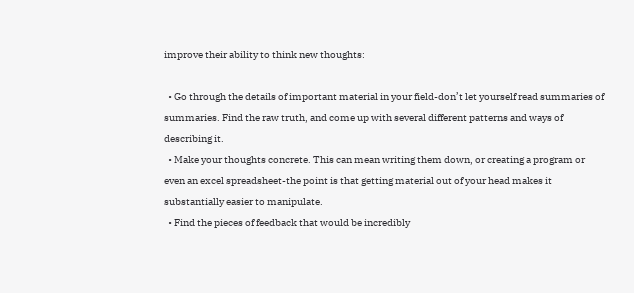improve their ability to think new thoughts:

  • Go through the details of important material in your field-don’t let yourself read summaries of summaries. Find the raw truth, and come up with several different patterns and ways of describing it.
  • Make your thoughts concrete. This can mean writing them down, or creating a program or even an excel spreadsheet-the point is that getting material out of your head makes it substantially easier to manipulate.
  • Find the pieces of feedback that would be incredibly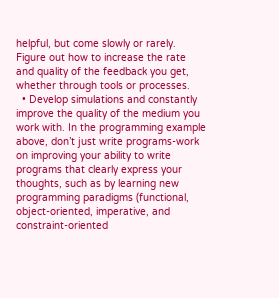helpful, but come slowly or rarely. Figure out how to increase the rate and quality of the feedback you get, whether through tools or processes.
  • Develop simulations and constantly improve the quality of the medium you work with. In the programming example above, don’t just write programs-work on improving your ability to write programs that clearly express your thoughts, such as by learning new programming paradigms (functional, object-oriented, imperative, and constraint-oriented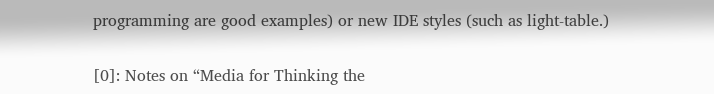programming are good examples) or new IDE styles (such as light-table.)

[0]: Notes on “Media for Thinking the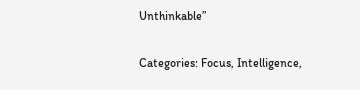Unthinkable”

Categories: Focus, Intelligence,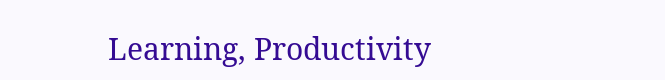Learning, Productivity